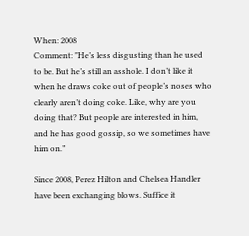When: 2008
Comment: "He’s less disgusting than he used to be. But he’s still an asshole. I don’t like it when he draws coke out of people’s noses who clearly aren’t doing coke. Like, why are you doing that? But people are interested in him, and he has good gossip, so we sometimes have him on.”

Since 2008, Perez Hilton and Chelsea Handler have been exchanging blows. Suffice it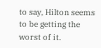to say, Hilton seems to be getting the worst of it.